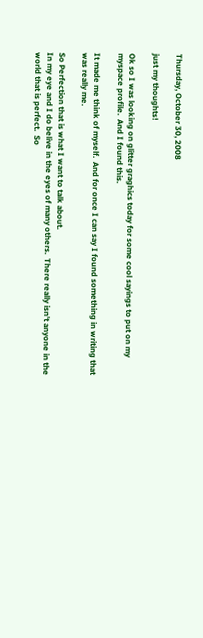Thursday, October 30, 2008

just my thoughts!

Ok so I was looking on glitter graghics today for some cool sayings to put on my myspace profile.  And I found this.

It made me think of myself.  And for once I can say I found something in writing that was really me.

So Perfection that is what I want to talk about.
In my eye and I do belive in the eyes of many others.  There really isn't anyone in the world that is perfect.  So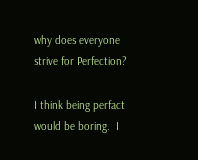why does everyone strive for Perfection?

I think being perfact would be boring.  I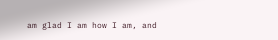am glad I am how I am, and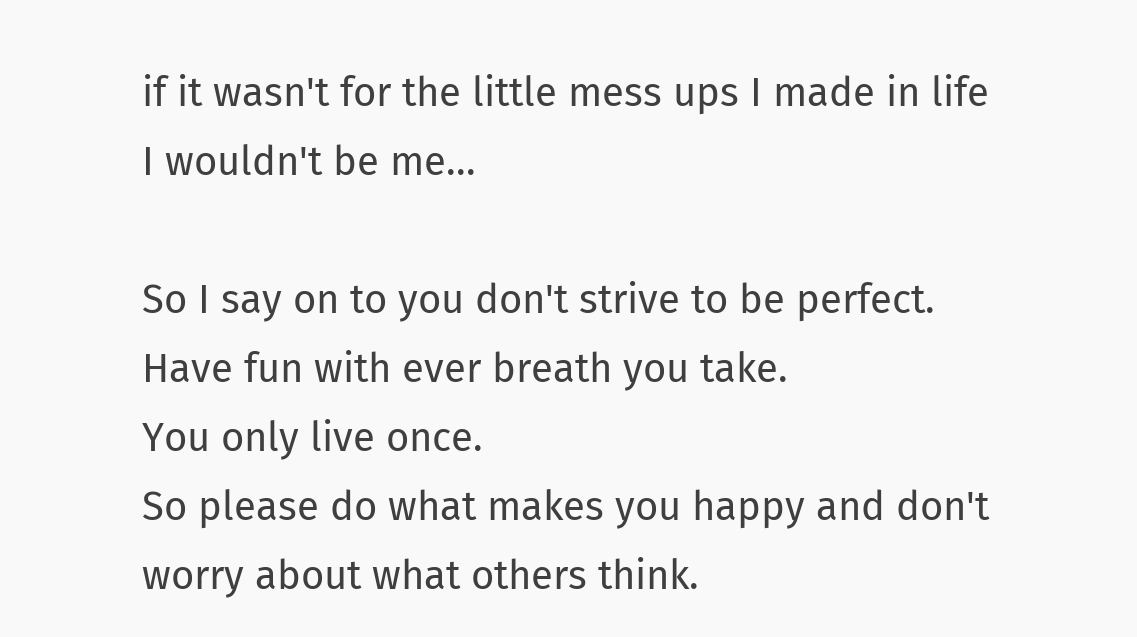if it wasn't for the little mess ups I made in life I wouldn't be me...

So I say on to you don't strive to be perfect.
Have fun with ever breath you take.
You only live once.
So please do what makes you happy and don't worry about what others think.